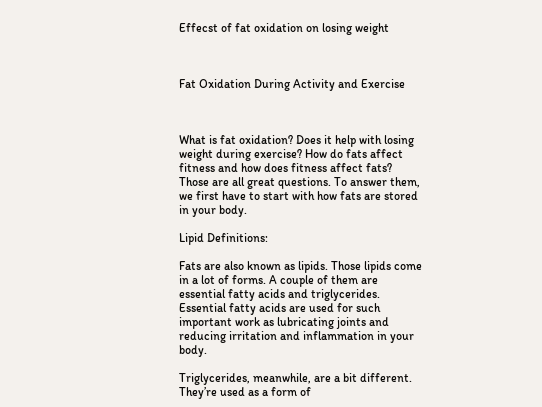Effecst of fat oxidation on losing weight



Fat Oxidation During Activity and Exercise



What is fat oxidation? Does it help with losing weight during exercise? How do fats affect fitness and how does fitness affect fats? Those are all great questions. To answer them, we first have to start with how fats are stored in your body.

Lipid Definitions:

Fats are also known as lipids. Those lipids come in a lot of forms. A couple of them are essential fatty acids and triglycerides. Essential fatty acids are used for such important work as lubricating joints and reducing irritation and inflammation in your body.

Triglycerides, meanwhile, are a bit different. They’re used as a form of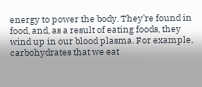energy to power the body. They’re found in food, and, as a result of eating foods, they wind up in our blood plasma. For example, carbohydrates that we eat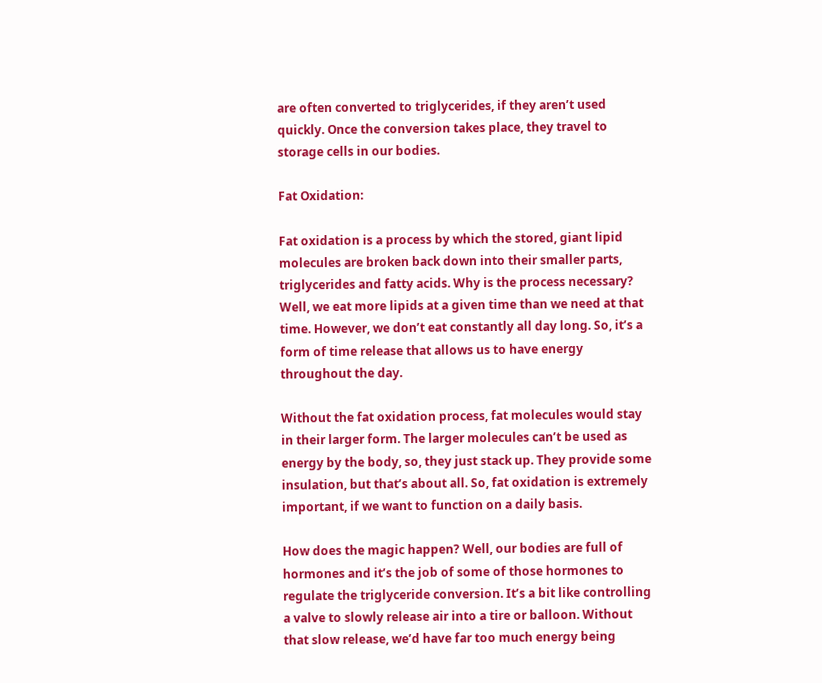are often converted to triglycerides, if they aren’t used quickly. Once the conversion takes place, they travel to storage cells in our bodies.

Fat Oxidation:

Fat oxidation is a process by which the stored, giant lipid molecules are broken back down into their smaller parts, triglycerides and fatty acids. Why is the process necessary? Well, we eat more lipids at a given time than we need at that time. However, we don’t eat constantly all day long. So, it’s a form of time release that allows us to have energy throughout the day.

Without the fat oxidation process, fat molecules would stay in their larger form. The larger molecules can’t be used as energy by the body, so, they just stack up. They provide some insulation, but that’s about all. So, fat oxidation is extremely important, if we want to function on a daily basis.

How does the magic happen? Well, our bodies are full of hormones and it’s the job of some of those hormones to regulate the triglyceride conversion. It’s a bit like controlling a valve to slowly release air into a tire or balloon. Without that slow release, we’d have far too much energy being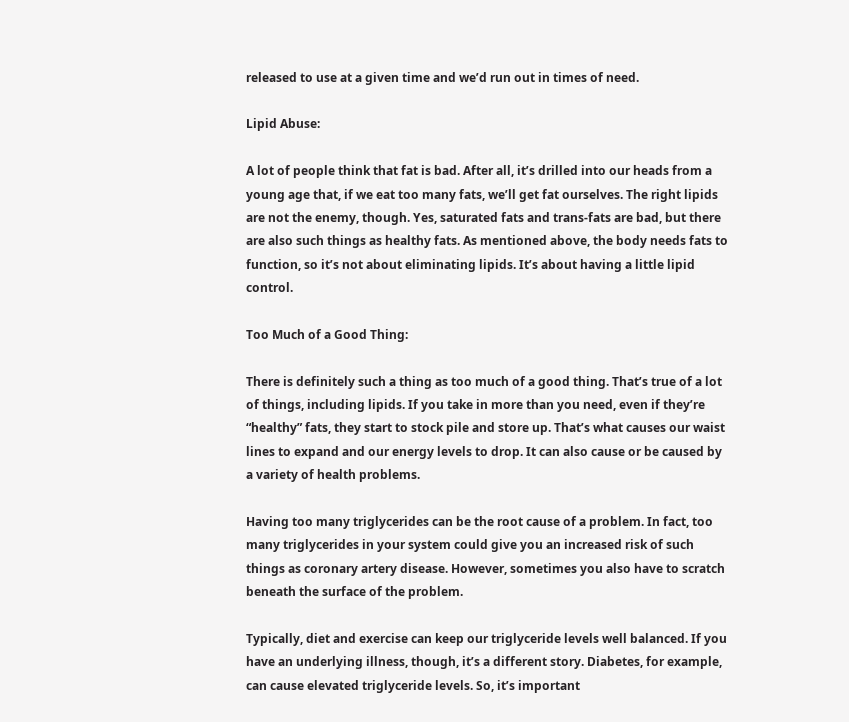released to use at a given time and we’d run out in times of need.

Lipid Abuse:

A lot of people think that fat is bad. After all, it’s drilled into our heads from a young age that, if we eat too many fats, we’ll get fat ourselves. The right lipids are not the enemy, though. Yes, saturated fats and trans-fats are bad, but there are also such things as healthy fats. As mentioned above, the body needs fats to function, so it’s not about eliminating lipids. It’s about having a little lipid control.

Too Much of a Good Thing:

There is definitely such a thing as too much of a good thing. That’s true of a lot of things, including lipids. If you take in more than you need, even if they’re “healthy” fats, they start to stock pile and store up. That’s what causes our waist lines to expand and our energy levels to drop. It can also cause or be caused by a variety of health problems.

Having too many triglycerides can be the root cause of a problem. In fact, too many triglycerides in your system could give you an increased risk of such things as coronary artery disease. However, sometimes you also have to scratch beneath the surface of the problem.

Typically, diet and exercise can keep our triglyceride levels well balanced. If you have an underlying illness, though, it’s a different story. Diabetes, for example, can cause elevated triglyceride levels. So, it’s important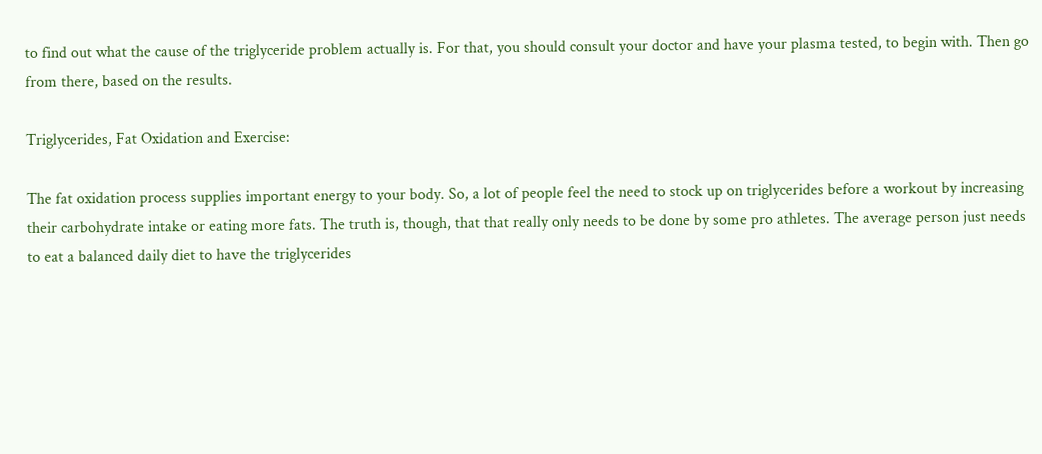to find out what the cause of the triglyceride problem actually is. For that, you should consult your doctor and have your plasma tested, to begin with. Then go from there, based on the results.

Triglycerides, Fat Oxidation and Exercise:

The fat oxidation process supplies important energy to your body. So, a lot of people feel the need to stock up on triglycerides before a workout by increasing their carbohydrate intake or eating more fats. The truth is, though, that that really only needs to be done by some pro athletes. The average person just needs to eat a balanced daily diet to have the triglycerides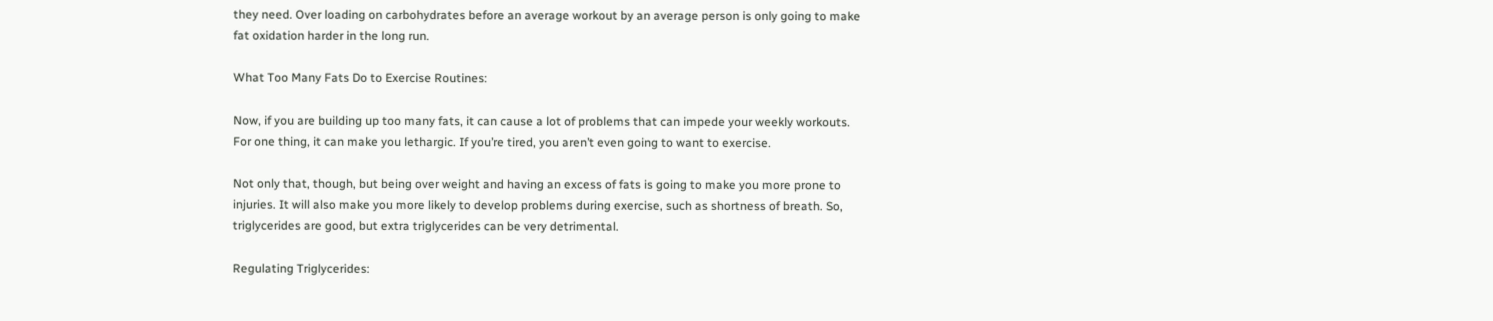they need. Over loading on carbohydrates before an average workout by an average person is only going to make fat oxidation harder in the long run.

What Too Many Fats Do to Exercise Routines:

Now, if you are building up too many fats, it can cause a lot of problems that can impede your weekly workouts. For one thing, it can make you lethargic. If you’re tired, you aren’t even going to want to exercise.

Not only that, though, but being over weight and having an excess of fats is going to make you more prone to injuries. It will also make you more likely to develop problems during exercise, such as shortness of breath. So, triglycerides are good, but extra triglycerides can be very detrimental.

Regulating Triglycerides: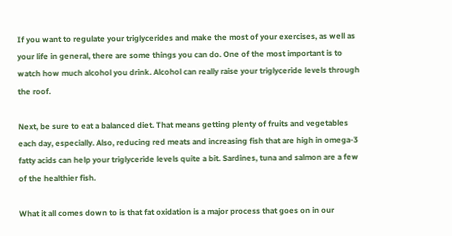If you want to regulate your triglycerides and make the most of your exercises, as well as your life in general, there are some things you can do. One of the most important is to watch how much alcohol you drink. Alcohol can really raise your triglyceride levels through the roof.

Next, be sure to eat a balanced diet. That means getting plenty of fruits and vegetables each day, especially. Also, reducing red meats and increasing fish that are high in omega-3 fatty acids can help your triglyceride levels quite a bit. Sardines, tuna and salmon are a few of the healthier fish.

What it all comes down to is that fat oxidation is a major process that goes on in our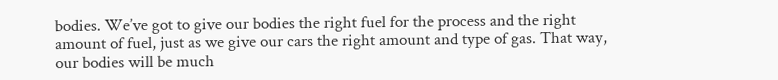bodies. We’ve got to give our bodies the right fuel for the process and the right amount of fuel, just as we give our cars the right amount and type of gas. That way, our bodies will be much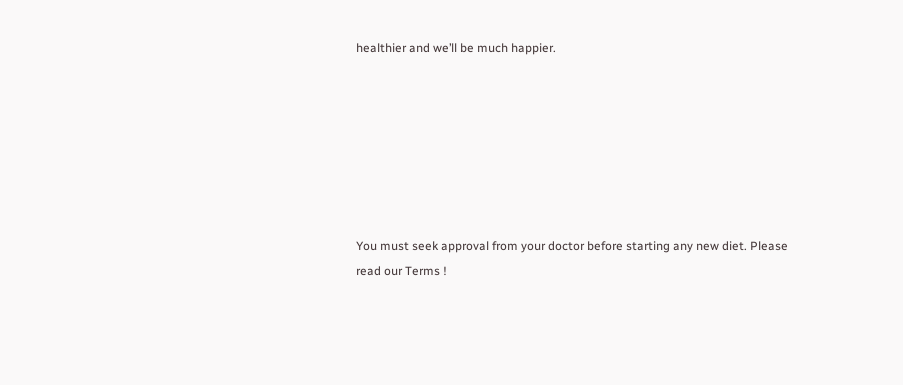healthier and we’ll be much happier.







You must seek approval from your doctor before starting any new diet. Please read our Terms !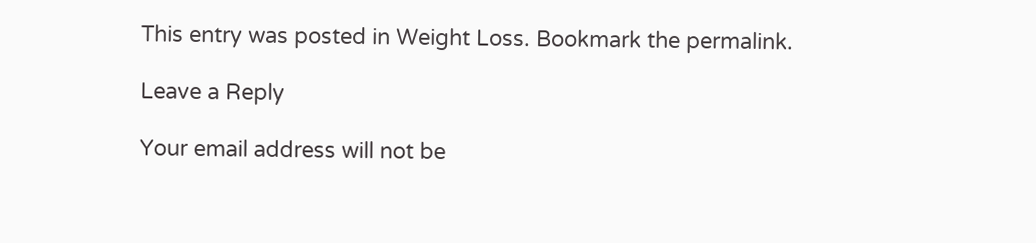This entry was posted in Weight Loss. Bookmark the permalink.

Leave a Reply

Your email address will not be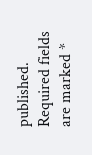published. Required fields are marked *